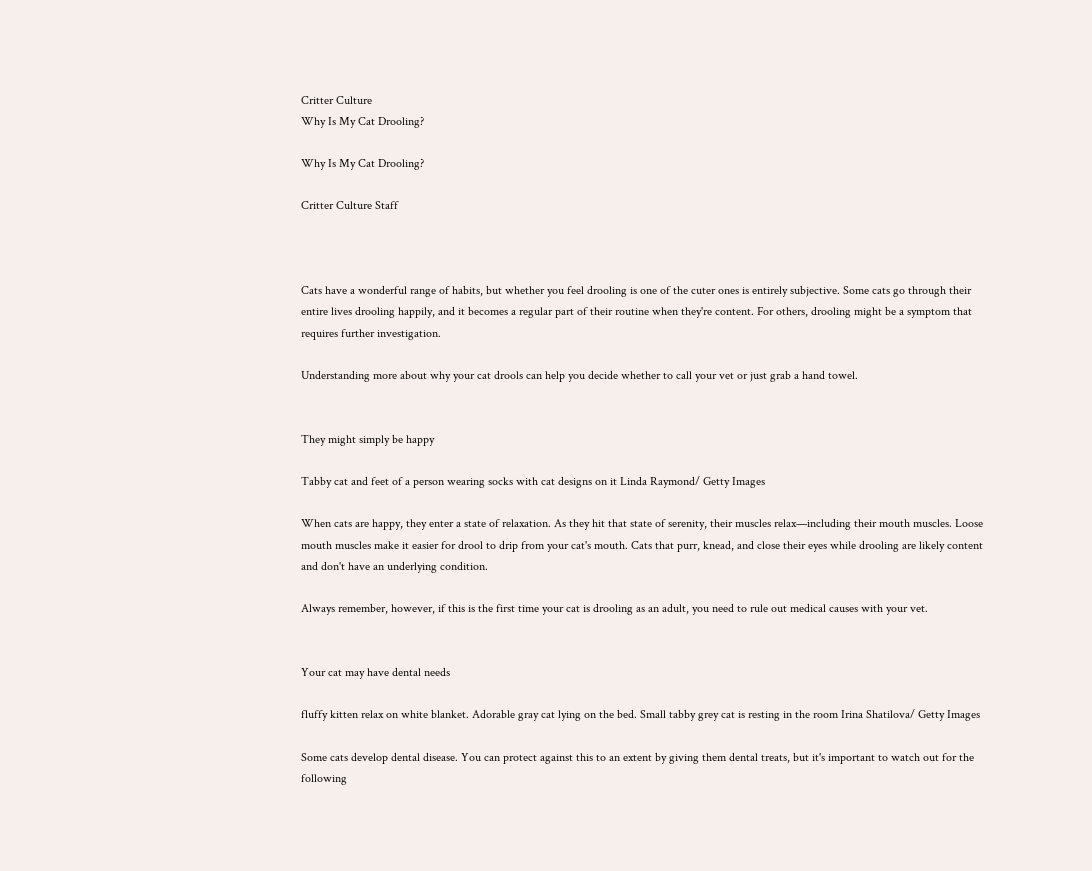Critter Culture
Why Is My Cat Drooling?

Why Is My Cat Drooling?

Critter Culture Staff



Cats have a wonderful range of habits, but whether you feel drooling is one of the cuter ones is entirely subjective. Some cats go through their entire lives drooling happily, and it becomes a regular part of their routine when they're content. For others, drooling might be a symptom that requires further investigation.

Understanding more about why your cat drools can help you decide whether to call your vet or just grab a hand towel.


They might simply be happy

Tabby cat and feet of a person wearing socks with cat designs on it Linda Raymond/ Getty Images

When cats are happy, they enter a state of relaxation. As they hit that state of serenity, their muscles relax—including their mouth muscles. Loose mouth muscles make it easier for drool to drip from your cat's mouth. Cats that purr, knead, and close their eyes while drooling are likely content and don't have an underlying condition.

Always remember, however, if this is the first time your cat is drooling as an adult, you need to rule out medical causes with your vet.


Your cat may have dental needs

fluffy kitten relax on white blanket. Adorable gray cat lying on the bed. Small tabby grey cat is resting in the room Irina Shatilova/ Getty Images

Some cats develop dental disease. You can protect against this to an extent by giving them dental treats, but it's important to watch out for the following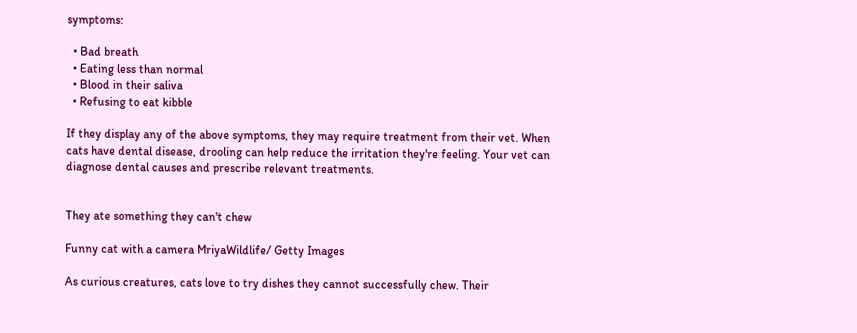symptoms:

  • Bad breath
  • Eating less than normal
  • Blood in their saliva
  • Refusing to eat kibble

If they display any of the above symptoms, they may require treatment from their vet. When cats have dental disease, drooling can help reduce the irritation they're feeling. Your vet can diagnose dental causes and prescribe relevant treatments.


They ate something they can't chew

Funny cat with a camera MriyaWildlife/ Getty Images

As curious creatures, cats love to try dishes they cannot successfully chew. Their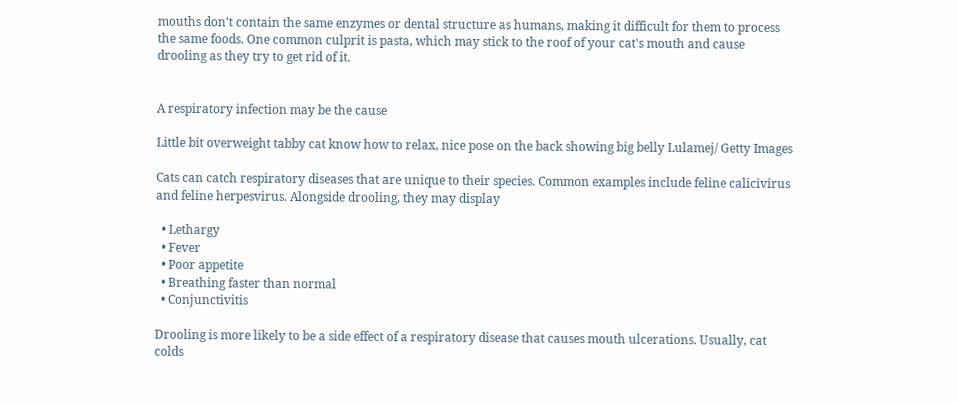mouths don't contain the same enzymes or dental structure as humans, making it difficult for them to process the same foods. One common culprit is pasta, which may stick to the roof of your cat's mouth and cause drooling as they try to get rid of it.


A respiratory infection may be the cause

Little bit overweight tabby cat know how to relax, nice pose on the back showing big belly Lulamej/ Getty Images

Cats can catch respiratory diseases that are unique to their species. Common examples include feline calicivirus and feline herpesvirus. Alongside drooling, they may display

  • Lethargy
  • Fever
  • Poor appetite
  • Breathing faster than normal
  • Conjunctivitis

Drooling is more likely to be a side effect of a respiratory disease that causes mouth ulcerations. Usually, cat colds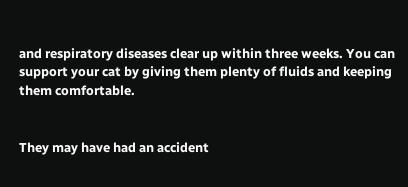and respiratory diseases clear up within three weeks. You can support your cat by giving them plenty of fluids and keeping them comfortable.


They may have had an accident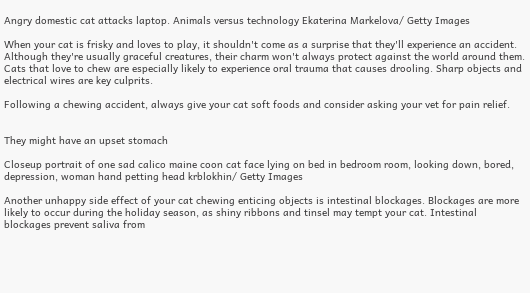Angry domestic cat attacks laptop. Animals versus technology Ekaterina Markelova/ Getty Images

When your cat is frisky and loves to play, it shouldn't come as a surprise that they'll experience an accident. Although they're usually graceful creatures, their charm won't always protect against the world around them. Cats that love to chew are especially likely to experience oral trauma that causes drooling. Sharp objects and electrical wires are key culprits.

Following a chewing accident, always give your cat soft foods and consider asking your vet for pain relief.


They might have an upset stomach

Closeup portrait of one sad calico maine coon cat face lying on bed in bedroom room, looking down, bored, depression, woman hand petting head krblokhin/ Getty Images

Another unhappy side effect of your cat chewing enticing objects is intestinal blockages. Blockages are more likely to occur during the holiday season, as shiny ribbons and tinsel may tempt your cat. Intestinal blockages prevent saliva from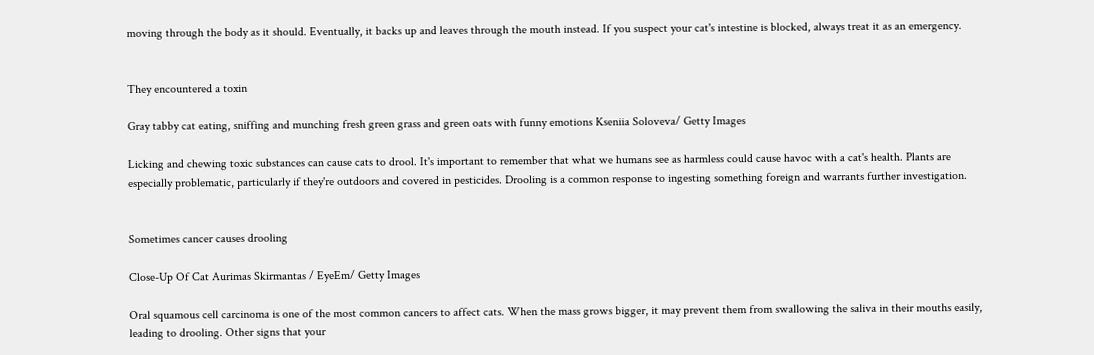moving through the body as it should. Eventually, it backs up and leaves through the mouth instead. If you suspect your cat's intestine is blocked, always treat it as an emergency.


They encountered a toxin

Gray tabby cat eating, sniffing and munching fresh green grass and green oats with funny emotions Kseniia Soloveva/ Getty Images

Licking and chewing toxic substances can cause cats to drool. It's important to remember that what we humans see as harmless could cause havoc with a cat's health. Plants are especially problematic, particularly if they're outdoors and covered in pesticides. Drooling is a common response to ingesting something foreign and warrants further investigation.


Sometimes cancer causes drooling

Close-Up Of Cat Aurimas Skirmantas / EyeEm/ Getty Images

Oral squamous cell carcinoma is one of the most common cancers to affect cats. When the mass grows bigger, it may prevent them from swallowing the saliva in their mouths easily, leading to drooling. Other signs that your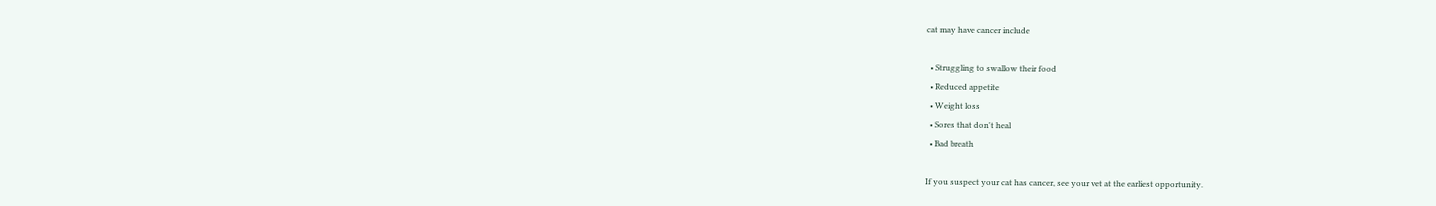cat may have cancer include

  • Struggling to swallow their food
  • Reduced appetite
  • Weight loss
  • Sores that don't heal
  • Bad breath

If you suspect your cat has cancer, see your vet at the earliest opportunity.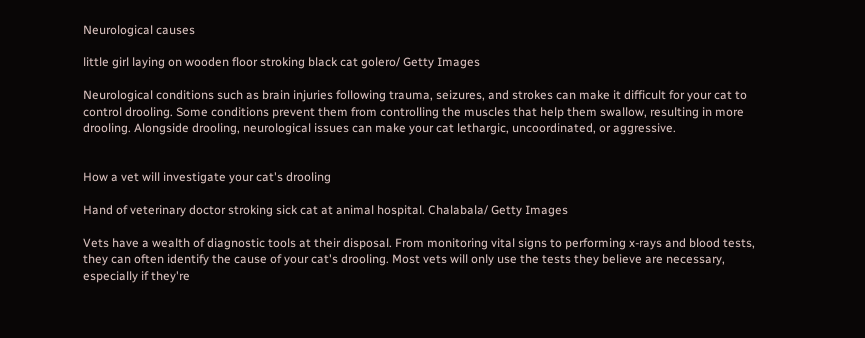Neurological causes

little girl laying on wooden floor stroking black cat golero/ Getty Images

Neurological conditions such as brain injuries following trauma, seizures, and strokes can make it difficult for your cat to control drooling. Some conditions prevent them from controlling the muscles that help them swallow, resulting in more drooling. Alongside drooling, neurological issues can make your cat lethargic, uncoordinated, or aggressive.


How a vet will investigate your cat's drooling

Hand of veterinary doctor stroking sick cat at animal hospital. Chalabala/ Getty Images

Vets have a wealth of diagnostic tools at their disposal. From monitoring vital signs to performing x-rays and blood tests, they can often identify the cause of your cat's drooling. Most vets will only use the tests they believe are necessary, especially if they're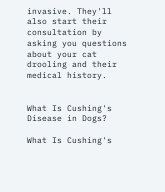invasive. They'll also start their consultation by asking you questions about your cat drooling and their medical history.


What Is Cushing's Disease in Dogs?

What Is Cushing's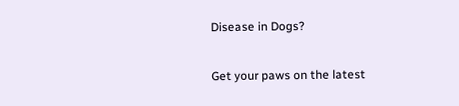Disease in Dogs?

Get your paws on the latest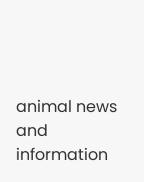animal news and information